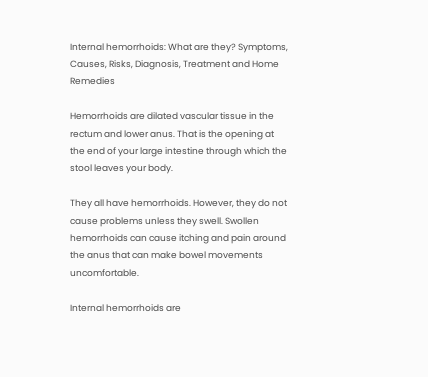Internal hemorrhoids: What are they? Symptoms, Causes, Risks, Diagnosis, Treatment and Home Remedies

Hemorrhoids are dilated vascular tissue in the rectum and lower anus. That is the opening at the end of your large intestine through which the stool leaves your body.

They all have hemorrhoids. However, they do not cause problems unless they swell. Swollen hemorrhoids can cause itching and pain around the anus that can make bowel movements uncomfortable.

Internal hemorrhoids are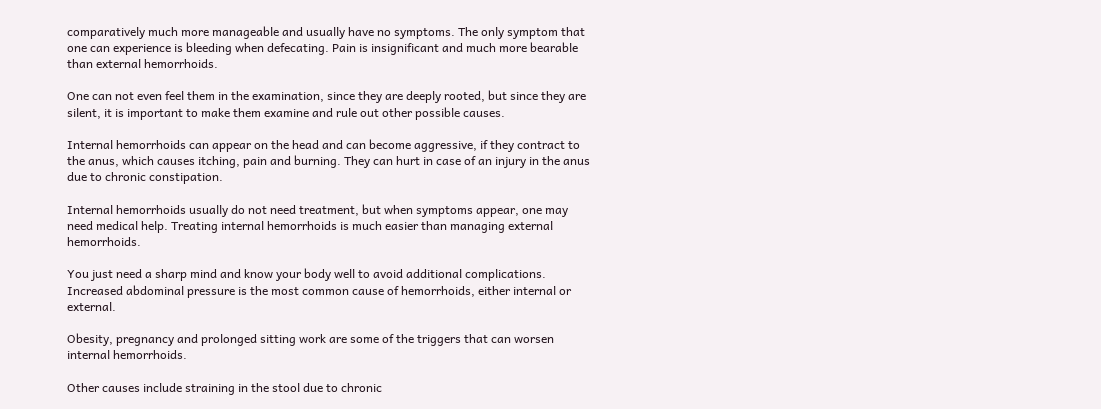comparatively much more manageable and usually have no symptoms. The only symptom that one can experience is bleeding when defecating. Pain is insignificant and much more bearable than external hemorrhoids.

One can not even feel them in the examination, since they are deeply rooted, but since they are silent, it is important to make them examine and rule out other possible causes.

Internal hemorrhoids can appear on the head and can become aggressive, if they contract to the anus, which causes itching, pain and burning. They can hurt in case of an injury in the anus due to chronic constipation.

Internal hemorrhoids usually do not need treatment, but when symptoms appear, one may need medical help. Treating internal hemorrhoids is much easier than managing external hemorrhoids.

You just need a sharp mind and know your body well to avoid additional complications. Increased abdominal pressure is the most common cause of hemorrhoids, either internal or external.

Obesity, pregnancy and prolonged sitting work are some of the triggers that can worsen internal hemorrhoids.

Other causes include straining in the stool due to chronic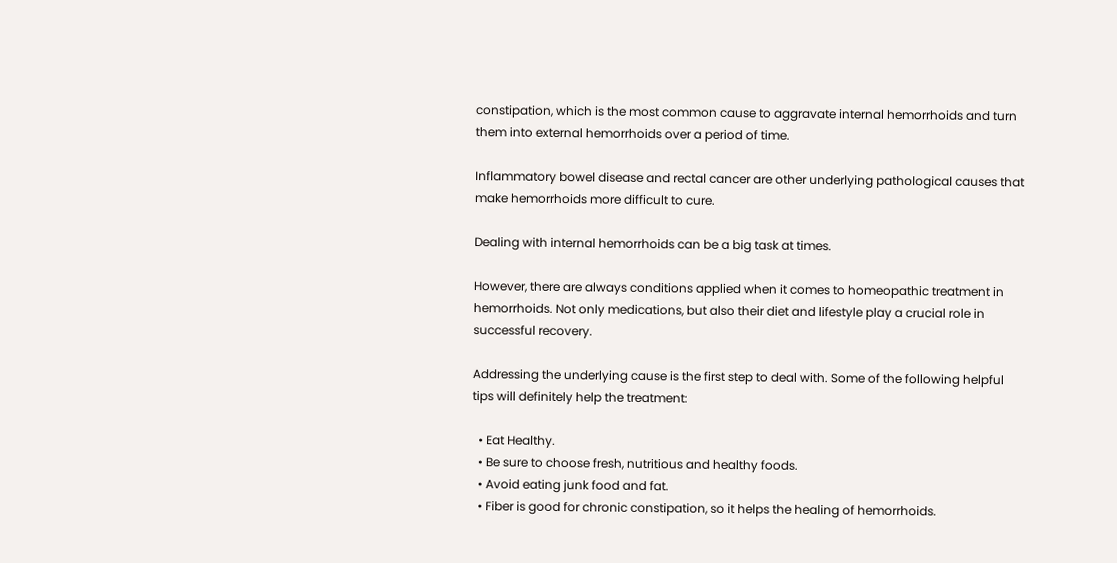constipation, which is the most common cause to aggravate internal hemorrhoids and turn them into external hemorrhoids over a period of time.

Inflammatory bowel disease and rectal cancer are other underlying pathological causes that make hemorrhoids more difficult to cure.

Dealing with internal hemorrhoids can be a big task at times.

However, there are always conditions applied when it comes to homeopathic treatment in hemorrhoids. Not only medications, but also their diet and lifestyle play a crucial role in successful recovery.

Addressing the underlying cause is the first step to deal with. Some of the following helpful tips will definitely help the treatment:

  • Eat Healthy.
  • Be sure to choose fresh, nutritious and healthy foods.
  • Avoid eating junk food and fat.
  • Fiber is good for chronic constipation, so it helps the healing of hemorrhoids.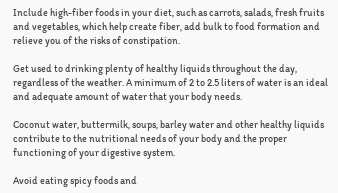Include high-fiber foods in your diet, such as carrots, salads, fresh fruits and vegetables, which help create fiber, add bulk to food formation and relieve you of the risks of constipation.

Get used to drinking plenty of healthy liquids throughout the day, regardless of the weather. A minimum of 2 to 2.5 liters of water is an ideal and adequate amount of water that your body needs.

Coconut water, buttermilk, soups, barley water and other healthy liquids contribute to the nutritional needs of your body and the proper functioning of your digestive system.

Avoid eating spicy foods and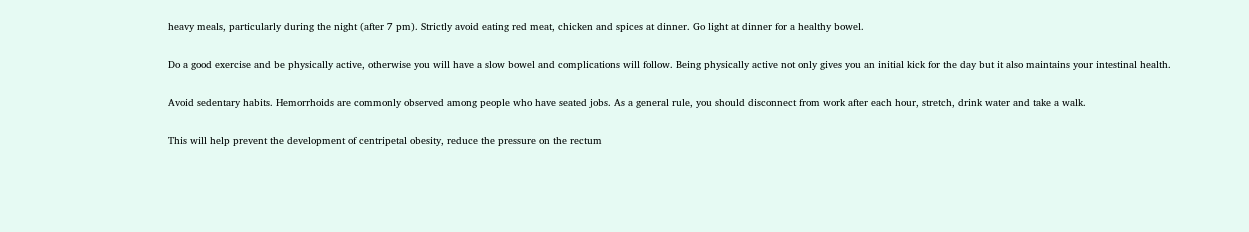heavy meals, particularly during the night (after 7 pm). Strictly avoid eating red meat, chicken and spices at dinner. Go light at dinner for a healthy bowel.

Do a good exercise and be physically active, otherwise you will have a slow bowel and complications will follow. Being physically active not only gives you an initial kick for the day but it also maintains your intestinal health.

Avoid sedentary habits. Hemorrhoids are commonly observed among people who have seated jobs. As a general rule, you should disconnect from work after each hour, stretch, drink water and take a walk.

This will help prevent the development of centripetal obesity, reduce the pressure on the rectum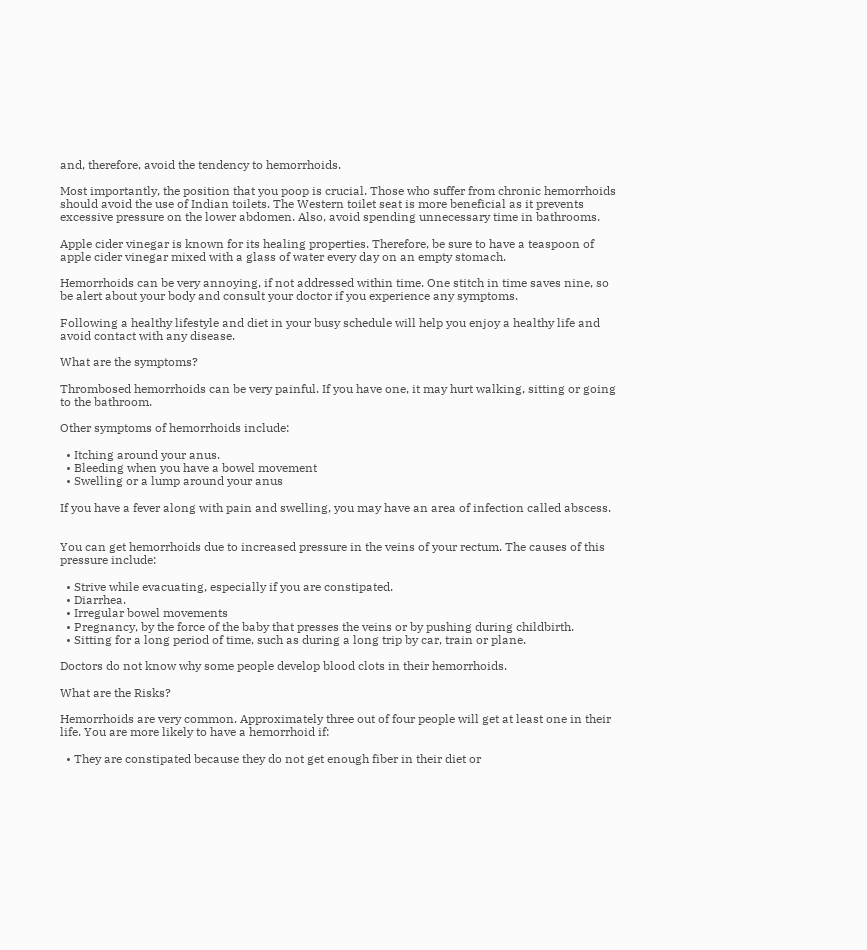and, therefore, avoid the tendency to hemorrhoids.

Most importantly, the position that you poop is crucial. Those who suffer from chronic hemorrhoids should avoid the use of Indian toilets. The Western toilet seat is more beneficial as it prevents excessive pressure on the lower abdomen. Also, avoid spending unnecessary time in bathrooms.

Apple cider vinegar is known for its healing properties. Therefore, be sure to have a teaspoon of apple cider vinegar mixed with a glass of water every day on an empty stomach.

Hemorrhoids can be very annoying, if not addressed within time. One stitch in time saves nine, so be alert about your body and consult your doctor if you experience any symptoms.

Following a healthy lifestyle and diet in your busy schedule will help you enjoy a healthy life and avoid contact with any disease.

What are the symptoms?

Thrombosed hemorrhoids can be very painful. If you have one, it may hurt walking, sitting or going to the bathroom.

Other symptoms of hemorrhoids include:

  • Itching around your anus.
  • Bleeding when you have a bowel movement
  • Swelling or a lump around your anus

If you have a fever along with pain and swelling, you may have an area of infection called abscess.


You can get hemorrhoids due to increased pressure in the veins of your rectum. The causes of this pressure include:

  • Strive while evacuating, especially if you are constipated.
  • Diarrhea.
  • Irregular bowel movements
  • Pregnancy, by the force of the baby that presses the veins or by pushing during childbirth.
  • Sitting for a long period of time, such as during a long trip by car, train or plane.

Doctors do not know why some people develop blood clots in their hemorrhoids.

What are the Risks?

Hemorrhoids are very common. Approximately three out of four people will get at least one in their life. You are more likely to have a hemorrhoid if:

  • They are constipated because they do not get enough fiber in their diet or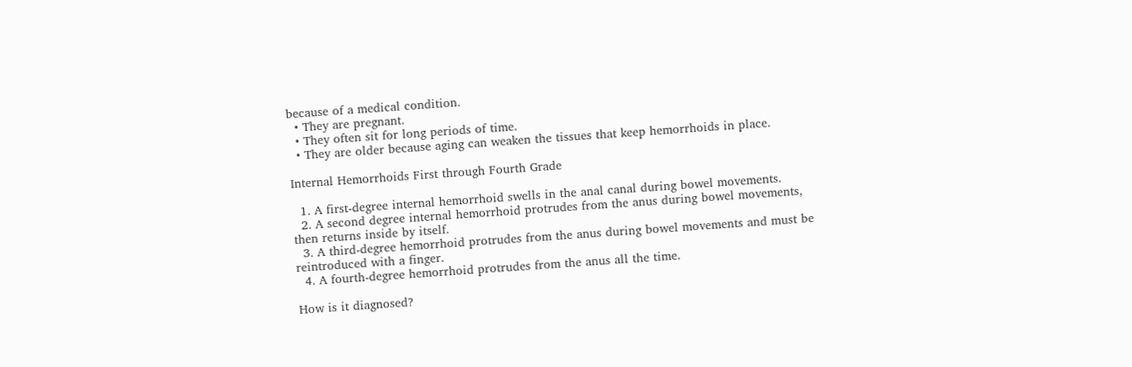because of a medical condition.
  • They are pregnant.
  • They often sit for long periods of time.
  • They are older because aging can weaken the tissues that keep hemorrhoids in place.

Internal Hemorrhoids First through Fourth Grade

  1. A first-degree internal hemorrhoid swells in the anal canal during bowel movements.
  2. A second degree internal hemorrhoid protrudes from the anus during bowel movements, then returns inside by itself.
  3. A third-degree hemorrhoid protrudes from the anus during bowel movements and must be reintroduced with a finger.
  4. A fourth-degree hemorrhoid protrudes from the anus all the time.

How is it diagnosed?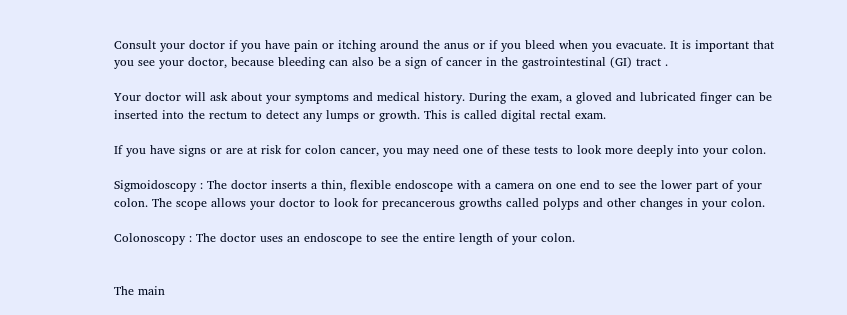Consult your doctor if you have pain or itching around the anus or if you bleed when you evacuate. It is important that you see your doctor, because bleeding can also be a sign of cancer in the gastrointestinal (GI) tract .

Your doctor will ask about your symptoms and medical history. During the exam, a gloved and lubricated finger can be inserted into the rectum to detect any lumps or growth. This is called digital rectal exam.

If you have signs or are at risk for colon cancer, you may need one of these tests to look more deeply into your colon.

Sigmoidoscopy : The doctor inserts a thin, flexible endoscope with a camera on one end to see the lower part of your colon. The scope allows your doctor to look for precancerous growths called polyps and other changes in your colon.

Colonoscopy : The doctor uses an endoscope to see the entire length of your colon.


The main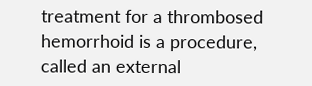treatment for a thrombosed hemorrhoid is a procedure, called an external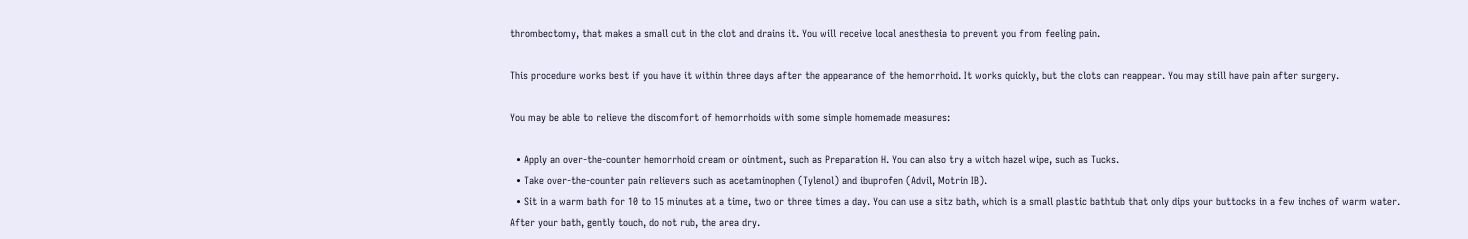thrombectomy, that makes a small cut in the clot and drains it. You will receive local anesthesia to prevent you from feeling pain.

This procedure works best if you have it within three days after the appearance of the hemorrhoid. It works quickly, but the clots can reappear. You may still have pain after surgery.

You may be able to relieve the discomfort of hemorrhoids with some simple homemade measures:

  • Apply an over-the-counter hemorrhoid cream or ointment, such as Preparation H. You can also try a witch hazel wipe, such as Tucks.
  • Take over-the-counter pain relievers such as acetaminophen (Tylenol) and ibuprofen (Advil, Motrin IB).
  • Sit in a warm bath for 10 to 15 minutes at a time, two or three times a day. You can use a sitz bath, which is a small plastic bathtub that only dips your buttocks in a few inches of warm water. After your bath, gently touch, do not rub, the area dry.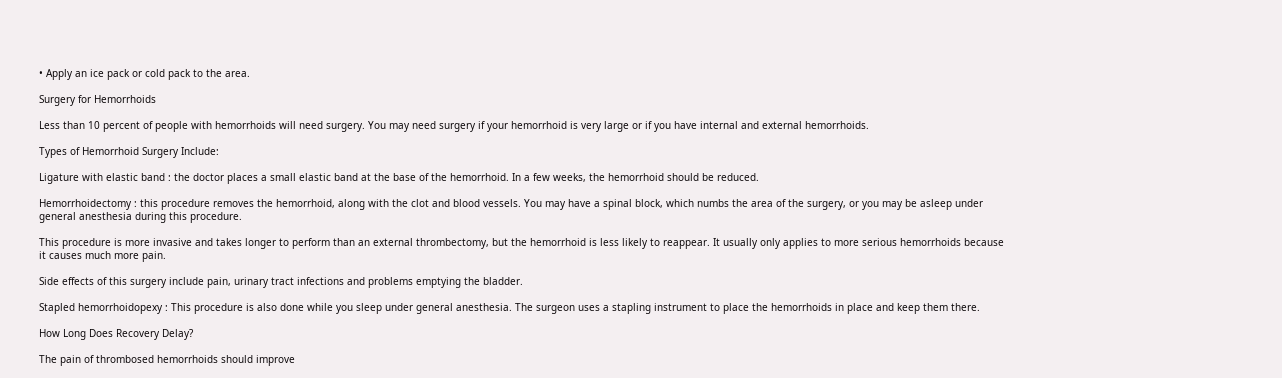• Apply an ice pack or cold pack to the area.

Surgery for Hemorrhoids

Less than 10 percent of people with hemorrhoids will need surgery. You may need surgery if your hemorrhoid is very large or if you have internal and external hemorrhoids.

Types of Hemorrhoid Surgery Include:

Ligature with elastic band : the doctor places a small elastic band at the base of the hemorrhoid. In a few weeks, the hemorrhoid should be reduced.

Hemorrhoidectomy : this procedure removes the hemorrhoid, along with the clot and blood vessels. You may have a spinal block, which numbs the area of the surgery, or you may be asleep under general anesthesia during this procedure.

This procedure is more invasive and takes longer to perform than an external thrombectomy, but the hemorrhoid is less likely to reappear. It usually only applies to more serious hemorrhoids because it causes much more pain.

Side effects of this surgery include pain, urinary tract infections and problems emptying the bladder.

Stapled hemorrhoidopexy : This procedure is also done while you sleep under general anesthesia. The surgeon uses a stapling instrument to place the hemorrhoids in place and keep them there.

How Long Does Recovery Delay?

The pain of thrombosed hemorrhoids should improve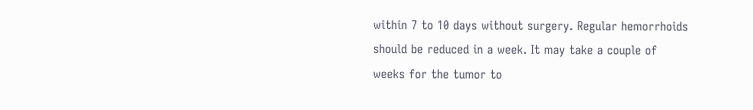within 7 to 10 days without surgery. Regular hemorrhoids should be reduced in a week. It may take a couple of weeks for the tumor to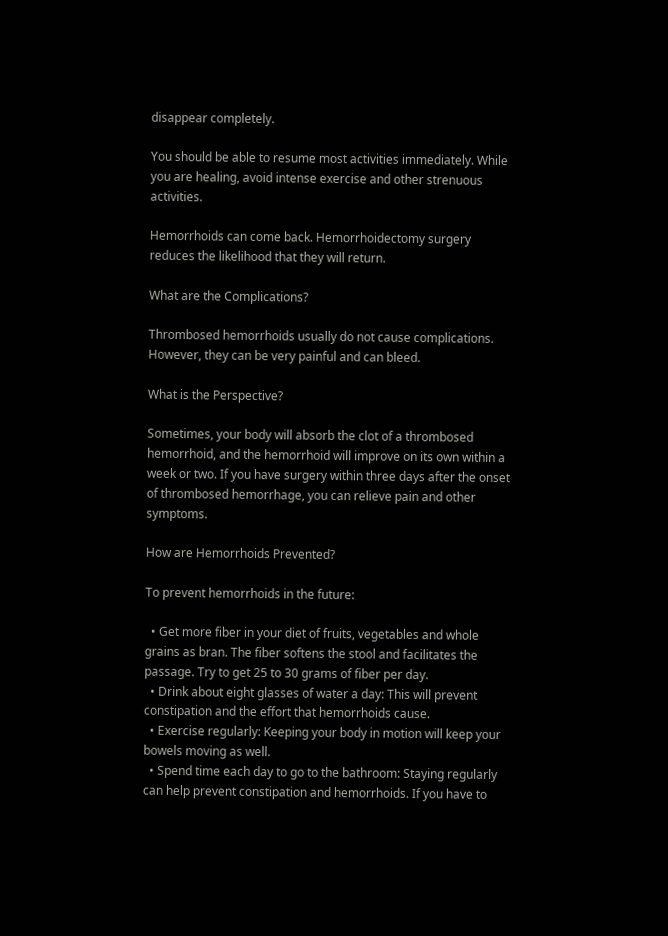disappear completely.

You should be able to resume most activities immediately. While you are healing, avoid intense exercise and other strenuous activities.

Hemorrhoids can come back. Hemorrhoidectomy surgery reduces the likelihood that they will return.

What are the Complications?

Thrombosed hemorrhoids usually do not cause complications. However, they can be very painful and can bleed.

What is the Perspective?

Sometimes, your body will absorb the clot of a thrombosed hemorrhoid, and the hemorrhoid will improve on its own within a week or two. If you have surgery within three days after the onset of thrombosed hemorrhage, you can relieve pain and other symptoms.

How are Hemorrhoids Prevented?

To prevent hemorrhoids in the future:

  • Get more fiber in your diet of fruits, vegetables and whole grains as bran. The fiber softens the stool and facilitates the passage. Try to get 25 to 30 grams of fiber per day.
  • Drink about eight glasses of water a day: This will prevent constipation and the effort that hemorrhoids cause.
  • Exercise regularly: Keeping your body in motion will keep your bowels moving as well.
  • Spend time each day to go to the bathroom: Staying regularly can help prevent constipation and hemorrhoids. If you have to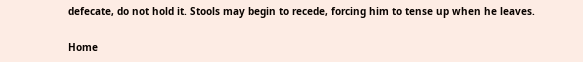defecate, do not hold it. Stools may begin to recede, forcing him to tense up when he leaves.

Home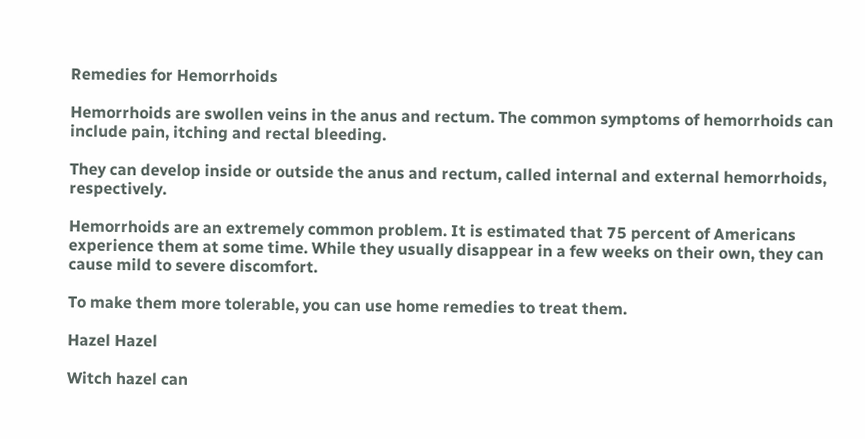Remedies for Hemorrhoids

Hemorrhoids are swollen veins in the anus and rectum. The common symptoms of hemorrhoids can include pain, itching and rectal bleeding.

They can develop inside or outside the anus and rectum, called internal and external hemorrhoids, respectively.

Hemorrhoids are an extremely common problem. It is estimated that 75 percent of Americans experience them at some time. While they usually disappear in a few weeks on their own, they can cause mild to severe discomfort.

To make them more tolerable, you can use home remedies to treat them.

Hazel Hazel

Witch hazel can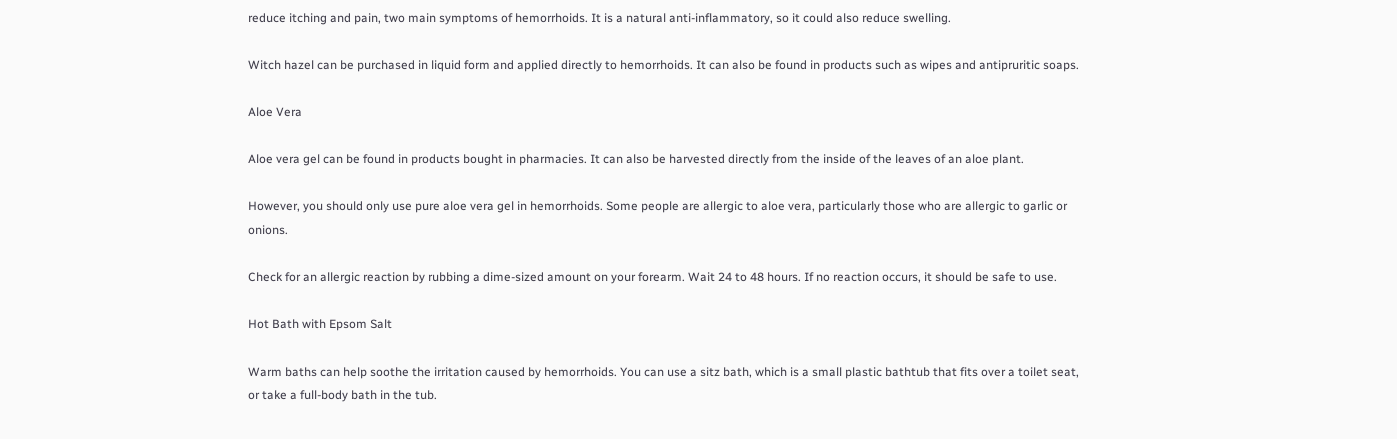reduce itching and pain, two main symptoms of hemorrhoids. It is a natural anti-inflammatory, so it could also reduce swelling.

Witch hazel can be purchased in liquid form and applied directly to hemorrhoids. It can also be found in products such as wipes and antipruritic soaps.

Aloe Vera

Aloe vera gel can be found in products bought in pharmacies. It can also be harvested directly from the inside of the leaves of an aloe plant.

However, you should only use pure aloe vera gel in hemorrhoids. Some people are allergic to aloe vera, particularly those who are allergic to garlic or onions.

Check for an allergic reaction by rubbing a dime-sized amount on your forearm. Wait 24 to 48 hours. If no reaction occurs, it should be safe to use.

Hot Bath with Epsom Salt

Warm baths can help soothe the irritation caused by hemorrhoids. You can use a sitz bath, which is a small plastic bathtub that fits over a toilet seat, or take a full-body bath in the tub.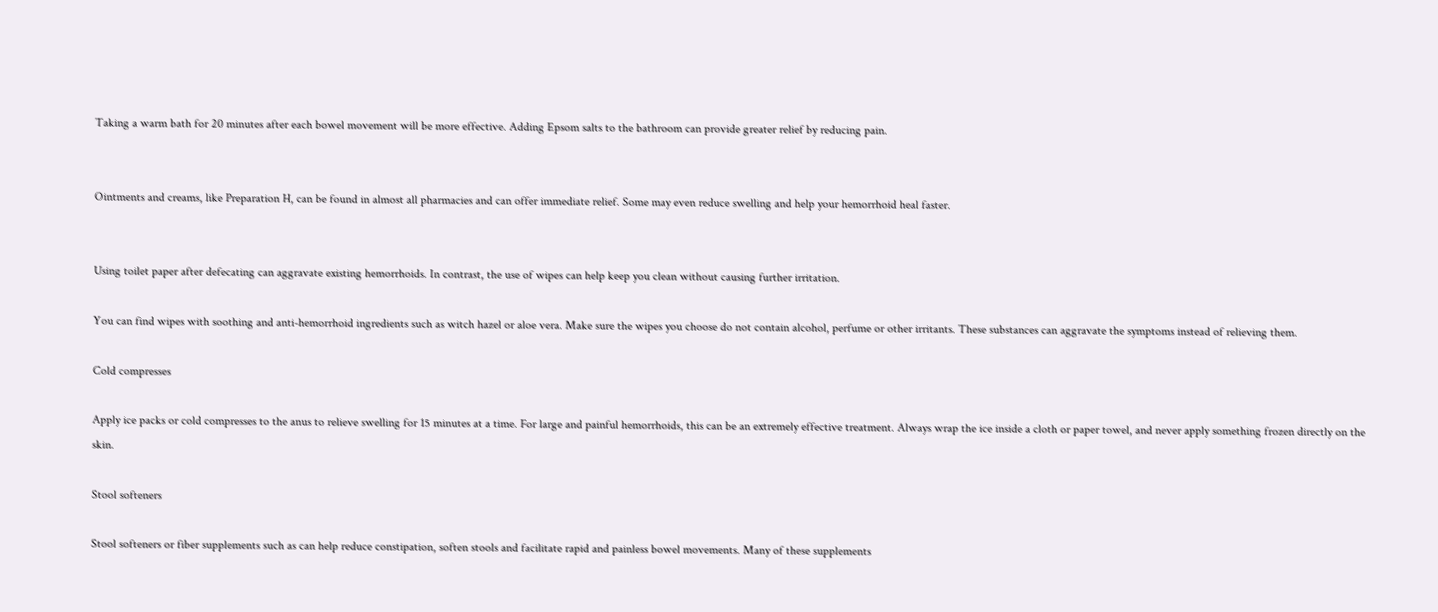Taking a warm bath for 20 minutes after each bowel movement will be more effective. Adding Epsom salts to the bathroom can provide greater relief by reducing pain.


Ointments and creams, like Preparation H, can be found in almost all pharmacies and can offer immediate relief. Some may even reduce swelling and help your hemorrhoid heal faster.


Using toilet paper after defecating can aggravate existing hemorrhoids. In contrast, the use of wipes can help keep you clean without causing further irritation.

You can find wipes with soothing and anti-hemorrhoid ingredients such as witch hazel or aloe vera. Make sure the wipes you choose do not contain alcohol, perfume or other irritants. These substances can aggravate the symptoms instead of relieving them.

Cold compresses

Apply ice packs or cold compresses to the anus to relieve swelling for 15 minutes at a time. For large and painful hemorrhoids, this can be an extremely effective treatment. Always wrap the ice inside a cloth or paper towel, and never apply something frozen directly on the skin.

Stool softeners

Stool softeners or fiber supplements such as can help reduce constipation, soften stools and facilitate rapid and painless bowel movements. Many of these supplements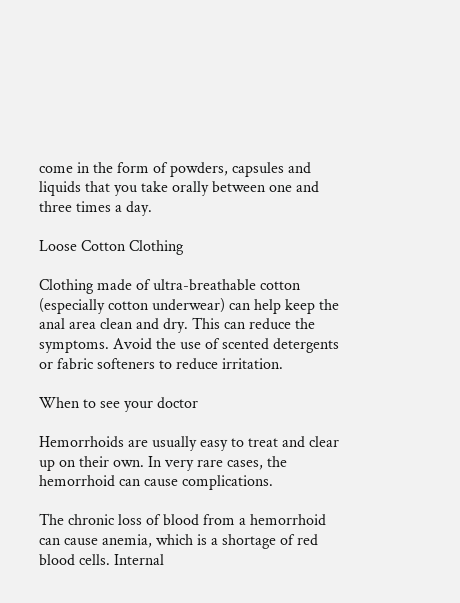come in the form of powders, capsules and liquids that you take orally between one and three times a day.

Loose Cotton Clothing

Clothing made of ultra-breathable cotton (especially cotton underwear) can help keep the anal area clean and dry. This can reduce the symptoms. Avoid the use of scented detergents or fabric softeners to reduce irritation.

When to see your doctor

Hemorrhoids are usually easy to treat and clear up on their own. In very rare cases, the hemorrhoid can cause complications.

The chronic loss of blood from a hemorrhoid can cause anemia, which is a shortage of red blood cells. Internal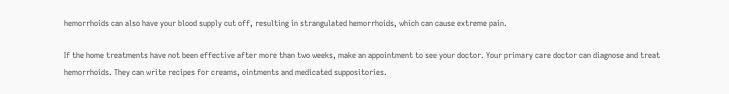hemorrhoids can also have your blood supply cut off, resulting in strangulated hemorrhoids, which can cause extreme pain.

If the home treatments have not been effective after more than two weeks, make an appointment to see your doctor. Your primary care doctor can diagnose and treat hemorrhoids. They can write recipes for creams, ointments and medicated suppositories.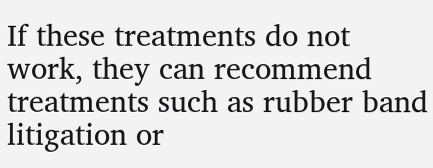If these treatments do not work, they can recommend treatments such as rubber band litigation or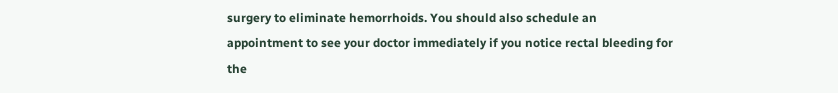surgery to eliminate hemorrhoids. You should also schedule an appointment to see your doctor immediately if you notice rectal bleeding for the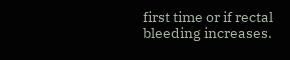first time or if rectal bleeding increases.